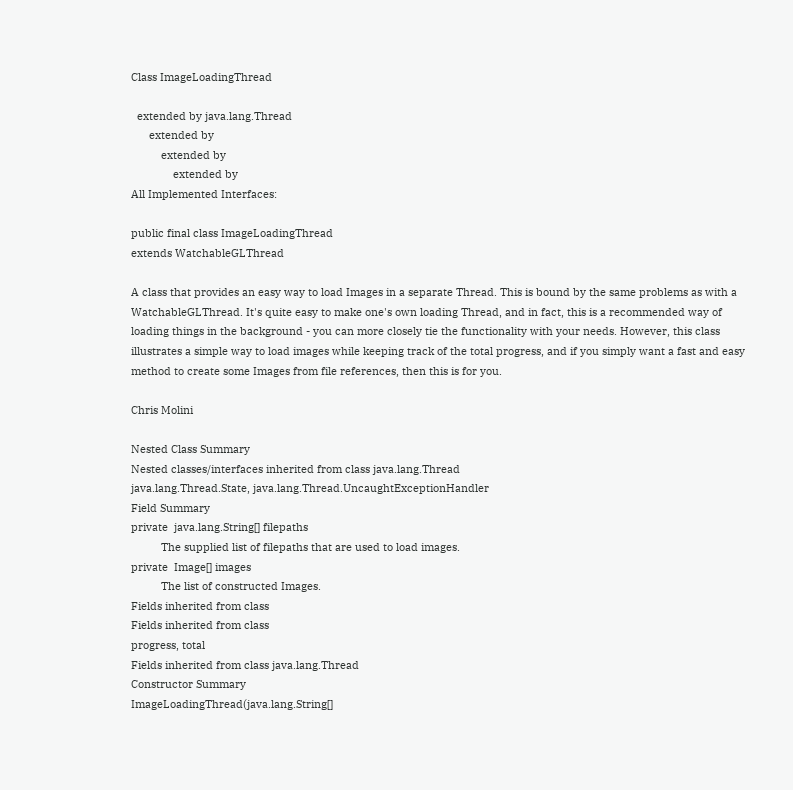Class ImageLoadingThread

  extended by java.lang.Thread
      extended by
          extended by
              extended by
All Implemented Interfaces:

public final class ImageLoadingThread
extends WatchableGLThread

A class that provides an easy way to load Images in a separate Thread. This is bound by the same problems as with a WatchableGLThread. It's quite easy to make one's own loading Thread, and in fact, this is a recommended way of loading things in the background - you can more closely tie the functionality with your needs. However, this class illustrates a simple way to load images while keeping track of the total progress, and if you simply want a fast and easy method to create some Images from file references, then this is for you.

Chris Molini

Nested Class Summary
Nested classes/interfaces inherited from class java.lang.Thread
java.lang.Thread.State, java.lang.Thread.UncaughtExceptionHandler
Field Summary
private  java.lang.String[] filepaths
          The supplied list of filepaths that are used to load images.
private  Image[] images
          The list of constructed Images.
Fields inherited from class
Fields inherited from class
progress, total
Fields inherited from class java.lang.Thread
Constructor Summary
ImageLoadingThread(java.lang.String[]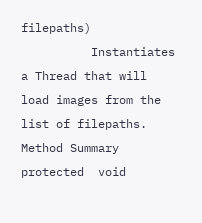filepaths)
          Instantiates a Thread that will load images from the list of filepaths.
Method Summary
protected  void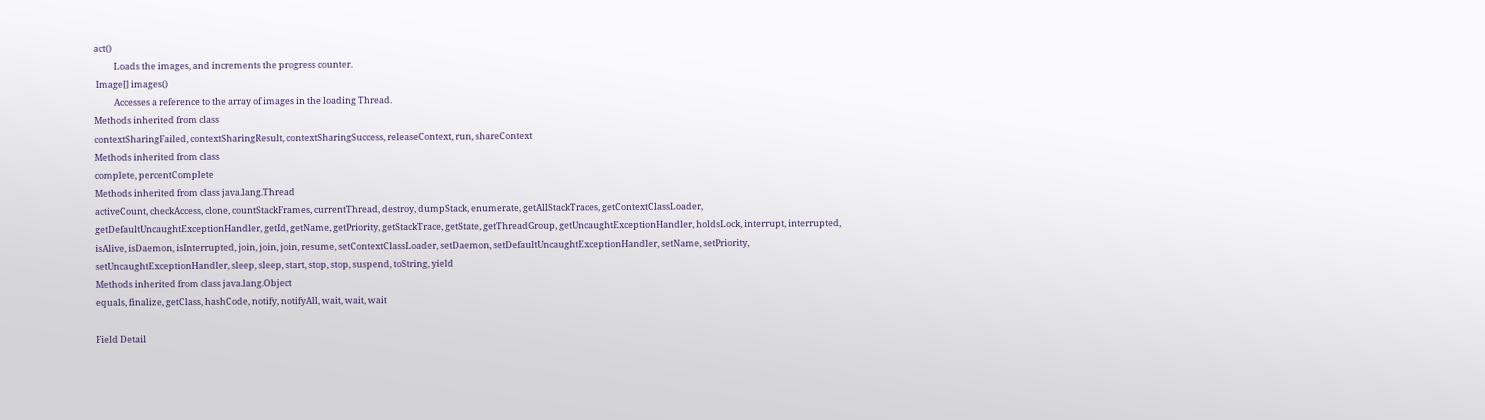act()
          Loads the images, and increments the progress counter.
 Image[] images()
          Accesses a reference to the array of images in the loading Thread.
Methods inherited from class
contextSharingFailed, contextSharingResult, contextSharingSuccess, releaseContext, run, shareContext
Methods inherited from class
complete, percentComplete
Methods inherited from class java.lang.Thread
activeCount, checkAccess, clone, countStackFrames, currentThread, destroy, dumpStack, enumerate, getAllStackTraces, getContextClassLoader, getDefaultUncaughtExceptionHandler, getId, getName, getPriority, getStackTrace, getState, getThreadGroup, getUncaughtExceptionHandler, holdsLock, interrupt, interrupted, isAlive, isDaemon, isInterrupted, join, join, join, resume, setContextClassLoader, setDaemon, setDefaultUncaughtExceptionHandler, setName, setPriority, setUncaughtExceptionHandler, sleep, sleep, start, stop, stop, suspend, toString, yield
Methods inherited from class java.lang.Object
equals, finalize, getClass, hashCode, notify, notifyAll, wait, wait, wait

Field Detail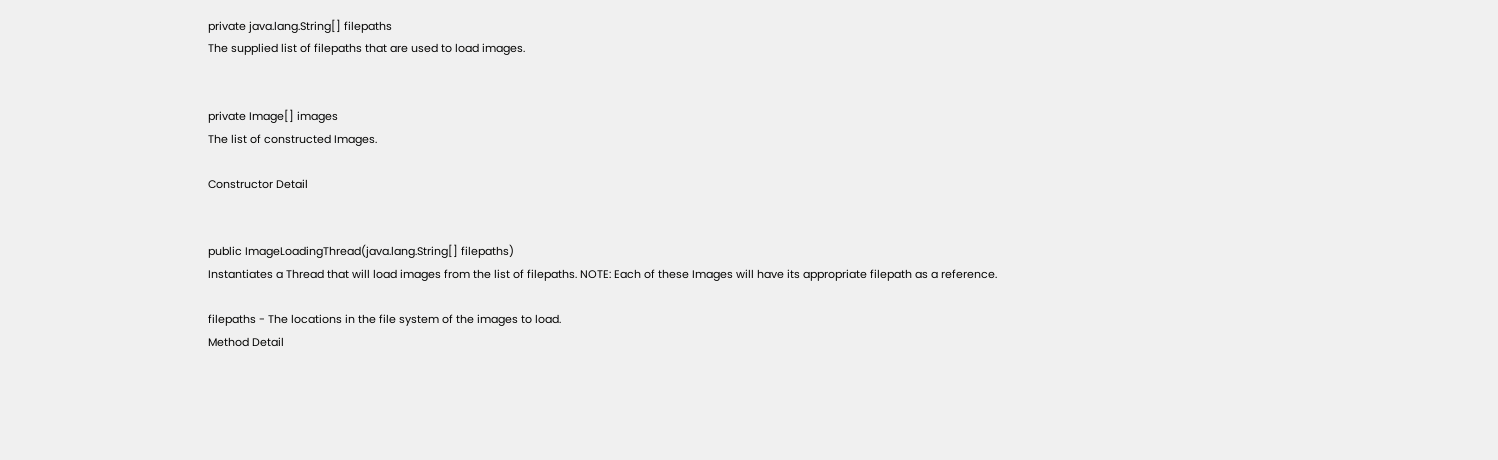private java.lang.String[] filepaths
The supplied list of filepaths that are used to load images.


private Image[] images
The list of constructed Images.

Constructor Detail


public ImageLoadingThread(java.lang.String[] filepaths)
Instantiates a Thread that will load images from the list of filepaths. NOTE: Each of these Images will have its appropriate filepath as a reference.

filepaths - The locations in the file system of the images to load.
Method Detail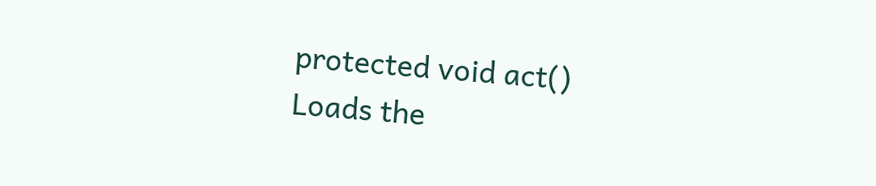protected void act()
Loads the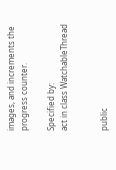images, and increments the progress counter.

Specified by:
act in class WatchableThread


public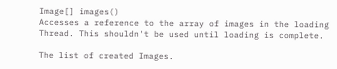Image[] images()
Accesses a reference to the array of images in the loading Thread. This shouldn't be used until loading is complete.

The list of created Images.